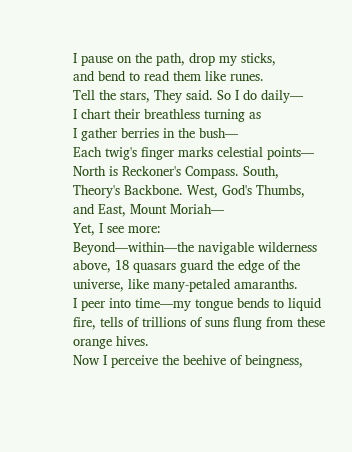I pause on the path, drop my sticks,
and bend to read them like runes.
Tell the stars, They said. So I do daily—
I chart their breathless turning as
I gather berries in the bush—
Each twig's finger marks celestial points—
North is Reckoner's Compass. South,
Theory's Backbone. West, God's Thumbs,
and East, Mount Moriah—
Yet, I see more:
Beyond—within—the navigable wilderness
above, 18 quasars guard the edge of the
universe, like many-petaled amaranths.
I peer into time—my tongue bends to liquid
fire, tells of trillions of suns flung from these
orange hives.
Now I perceive the beehive of beingness,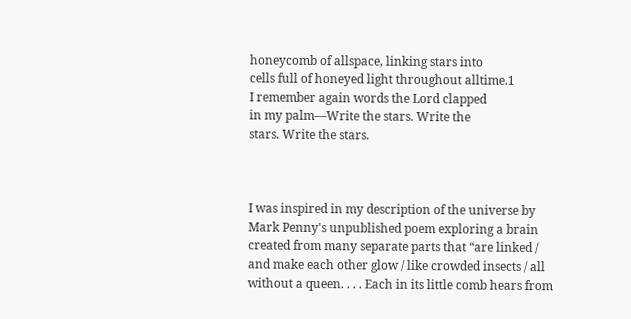honeycomb of allspace, linking stars into
cells full of honeyed light throughout alltime.1
I remember again words the Lord clapped
in my palm—Write the stars. Write the
stars. Write the stars.



I was inspired in my description of the universe by Mark Penny's unpublished poem exploring a brain created from many separate parts that “are linked / and make each other glow / like crowded insects / all without a queen. . . . Each in its little comb hears from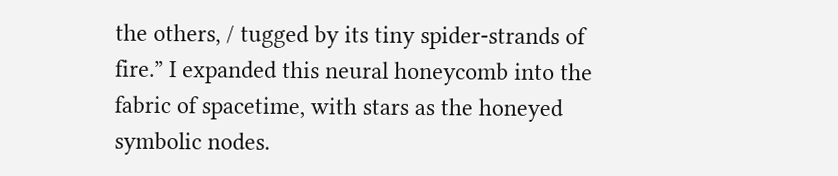the others, / tugged by its tiny spider-strands of fire.” I expanded this neural honeycomb into the fabric of spacetime, with stars as the honeyed symbolic nodes.